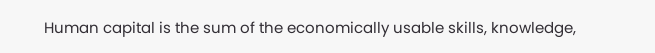Human capital is the sum of the economically usable skills, knowledge,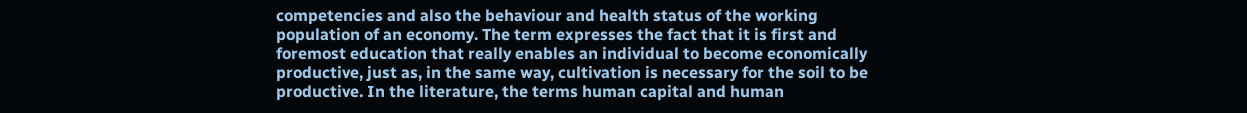competencies and also the behaviour and health status of the working population of an economy. The term expresses the fact that it is first and foremost education that really enables an individual to become economically productive, just as, in the same way, cultivation is necessary for the soil to be productive. In the literature, the terms human capital and human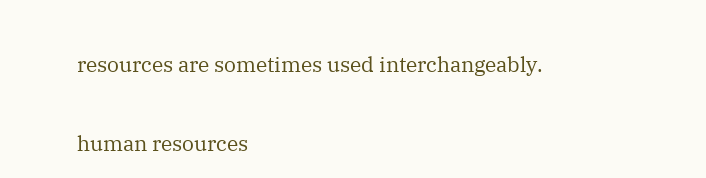resources are sometimes used interchangeably.

human resources